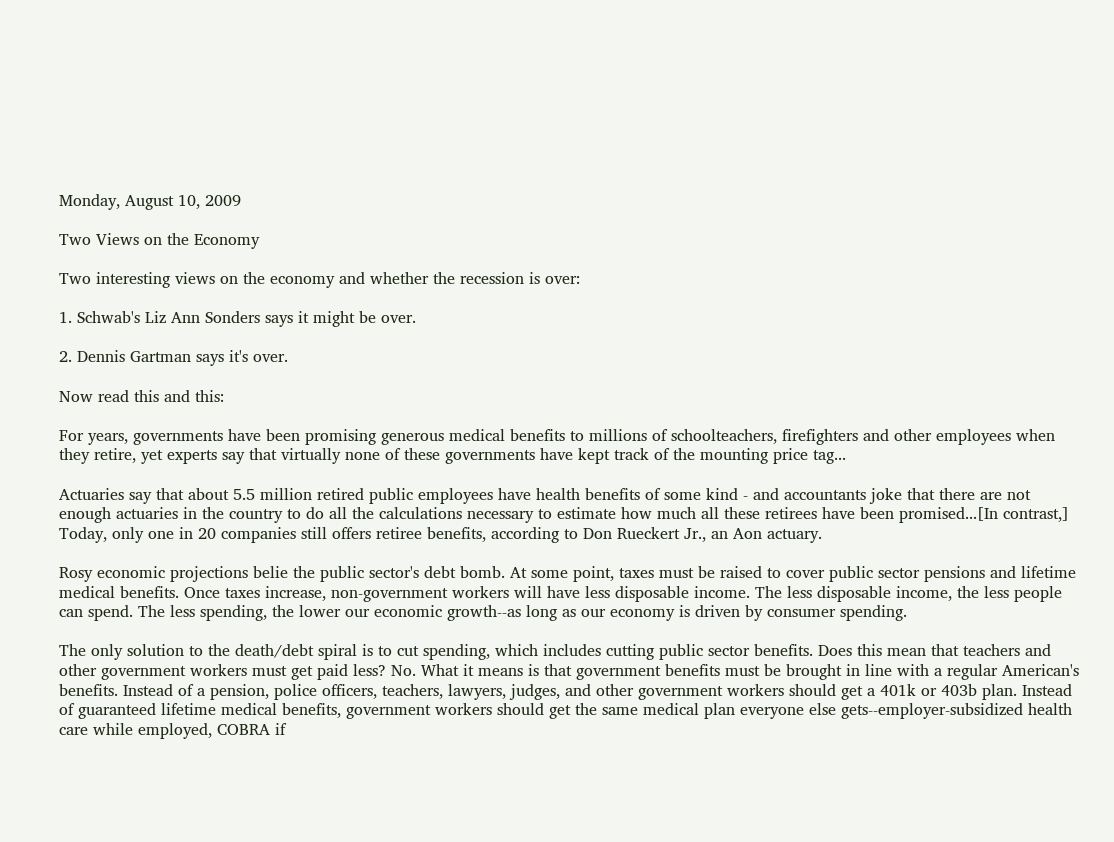Monday, August 10, 2009

Two Views on the Economy

Two interesting views on the economy and whether the recession is over:

1. Schwab's Liz Ann Sonders says it might be over.

2. Dennis Gartman says it's over.

Now read this and this:

For years, governments have been promising generous medical benefits to millions of schoolteachers, firefighters and other employees when they retire, yet experts say that virtually none of these governments have kept track of the mounting price tag...

Actuaries say that about 5.5 million retired public employees have health benefits of some kind - and accountants joke that there are not enough actuaries in the country to do all the calculations necessary to estimate how much all these retirees have been promised...[In contrast,] Today, only one in 20 companies still offers retiree benefits, according to Don Rueckert Jr., an Aon actuary.

Rosy economic projections belie the public sector's debt bomb. At some point, taxes must be raised to cover public sector pensions and lifetime medical benefits. Once taxes increase, non-government workers will have less disposable income. The less disposable income, the less people can spend. The less spending, the lower our economic growth--as long as our economy is driven by consumer spending.

The only solution to the death/debt spiral is to cut spending, which includes cutting public sector benefits. Does this mean that teachers and other government workers must get paid less? No. What it means is that government benefits must be brought in line with a regular American's benefits. Instead of a pension, police officers, teachers, lawyers, judges, and other government workers should get a 401k or 403b plan. Instead of guaranteed lifetime medical benefits, government workers should get the same medical plan everyone else gets--employer-subsidized health care while employed, COBRA if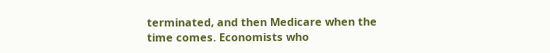terminated, and then Medicare when the time comes. Economists who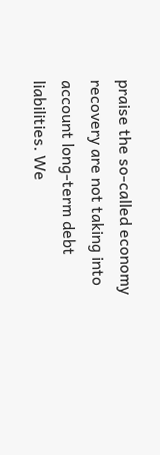praise the so-called economy recovery are not taking into account long-term debt liabilities. We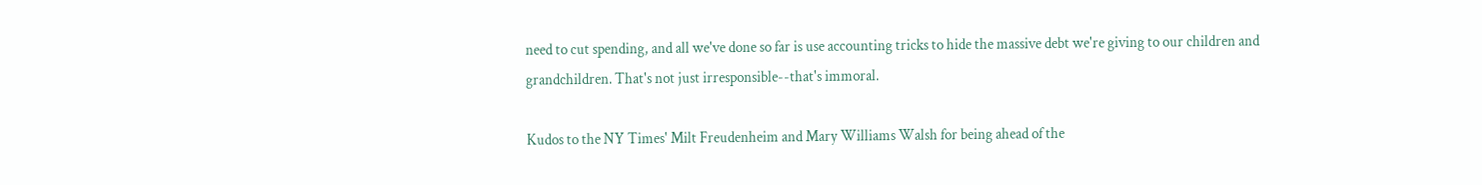need to cut spending, and all we've done so far is use accounting tricks to hide the massive debt we're giving to our children and grandchildren. That's not just irresponsible--that's immoral.

Kudos to the NY Times' Milt Freudenheim and Mary Williams Walsh for being ahead of the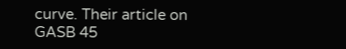curve. Their article on GASB 45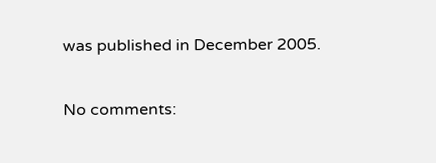was published in December 2005.

No comments: